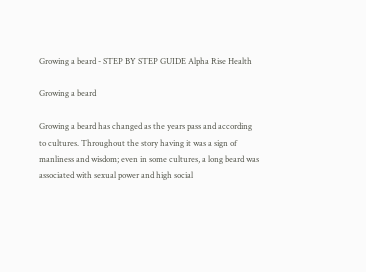Growing a beard - STEP BY STEP GUIDE Alpha Rise Health

Growing a beard

Growing a beard has changed as the years pass and according to cultures. Throughout the story having it was a sign of manliness and wisdom; even in some cultures, a long beard was associated with sexual power and high social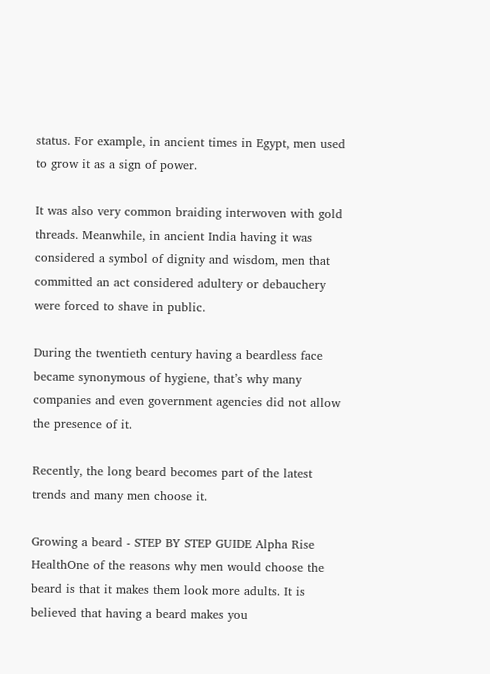status. For example, in ancient times in Egypt, men used to grow it as a sign of power.

It was also very common braiding interwoven with gold threads. Meanwhile, in ancient India having it was considered a symbol of dignity and wisdom, men that committed an act considered adultery or debauchery were forced to shave in public.

During the twentieth century having a beardless face became synonymous of hygiene, that’s why many companies and even government agencies did not allow the presence of it.

Recently, the long beard becomes part of the latest trends and many men choose it.

Growing a beard - STEP BY STEP GUIDE Alpha Rise HealthOne of the reasons why men would choose the beard is that it makes them look more adults. It is believed that having a beard makes you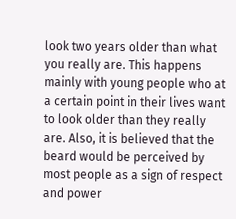look two years older than what you really are. This happens mainly with young people who at a certain point in their lives want to look older than they really are. Also, it is believed that the beard would be perceived by most people as a sign of respect and power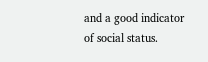and a good indicator of social status.